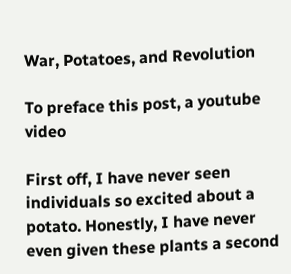War, Potatoes, and Revolution

To preface this post, a youtube video

First off, I have never seen individuals so excited about a potato. Honestly, I have never even given these plants a second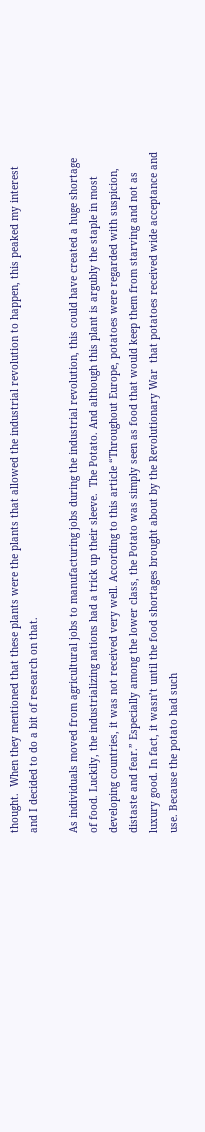thought.  When they mentioned that these plants were the plants that allowed the industrial revolution to happen, this peaked my interest and I decided to do a bit of research on that.

As individuals moved from agricultural jobs to manufacturing jobs during the industrial revolution, this could have created a huge shortage of food. Luckily, the industrializing nations had a trick up their sleeve.  The Potato. And although this plant is argubly the staple in most developing countries, it was not received very well. According to this article “Throughout Europe, potatoes were regarded with suspicion, distaste and fear.” Especially among the lower class, the Potato was simply seen as food that would keep them from starving and not as luxury good. In fact, it wasn’t until the food shortages brought about by the Revolutionary War  that potatoes received wide acceptance and use. Because the potato had such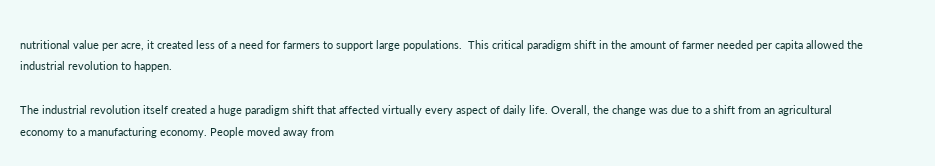nutritional value per acre, it created less of a need for farmers to support large populations.  This critical paradigm shift in the amount of farmer needed per capita allowed the industrial revolution to happen.

The industrial revolution itself created a huge paradigm shift that affected virtually every aspect of daily life. Overall, the change was due to a shift from an agricultural economy to a manufacturing economy. People moved away from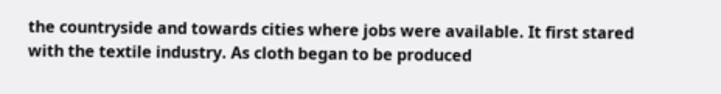the countryside and towards cities where jobs were available. It first stared with the textile industry. As cloth began to be produced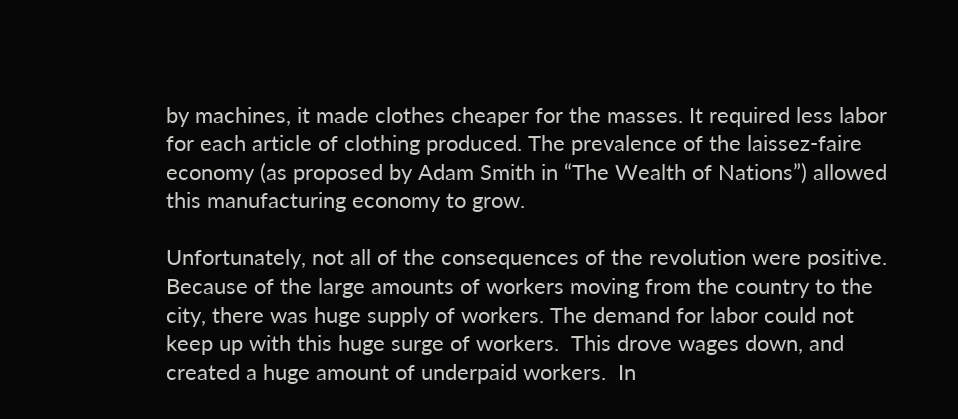by machines, it made clothes cheaper for the masses. It required less labor for each article of clothing produced. The prevalence of the laissez-faire economy (as proposed by Adam Smith in “The Wealth of Nations”) allowed this manufacturing economy to grow.

Unfortunately, not all of the consequences of the revolution were positive.  Because of the large amounts of workers moving from the country to the city, there was huge supply of workers. The demand for labor could not keep up with this huge surge of workers.  This drove wages down, and created a huge amount of underpaid workers.  In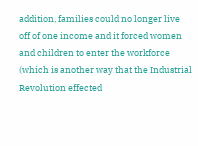addition, families could no longer live off of one income and it forced women and children to enter the workforce (which is another way that the Industrial Revolution effected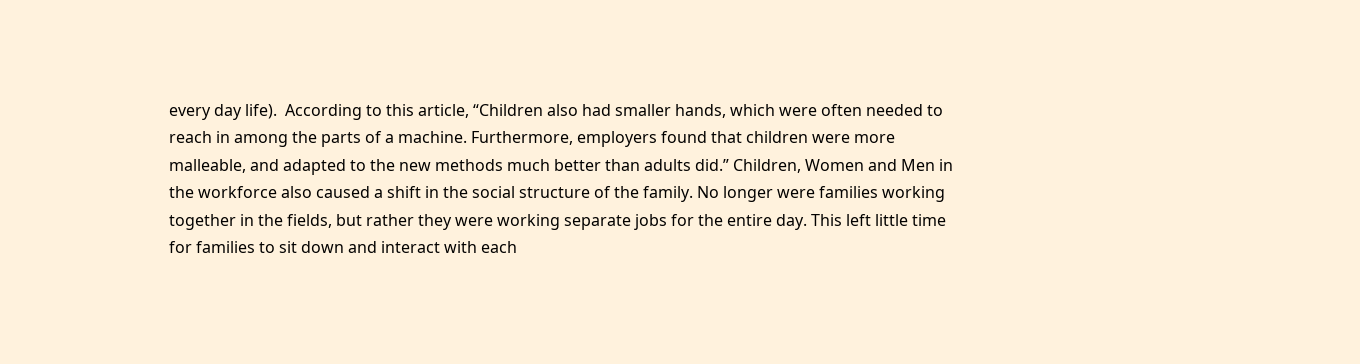every day life).  According to this article, “Children also had smaller hands, which were often needed to reach in among the parts of a machine. Furthermore, employers found that children were more malleable, and adapted to the new methods much better than adults did.” Children, Women and Men in the workforce also caused a shift in the social structure of the family. No longer were families working together in the fields, but rather they were working separate jobs for the entire day. This left little time for families to sit down and interact with each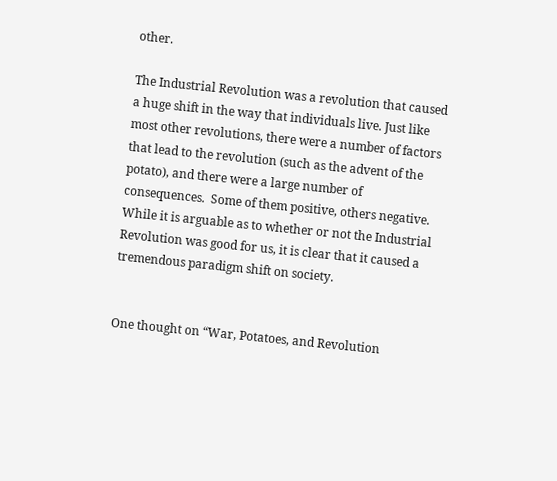other.

The Industrial Revolution was a revolution that caused a huge shift in the way that individuals live. Just like most other revolutions, there were a number of factors that lead to the revolution (such as the advent of the potato), and there were a large number of consequences.  Some of them positive, others negative. While it is arguable as to whether or not the Industrial Revolution was good for us, it is clear that it caused a tremendous paradigm shift on society.


One thought on “War, Potatoes, and Revolution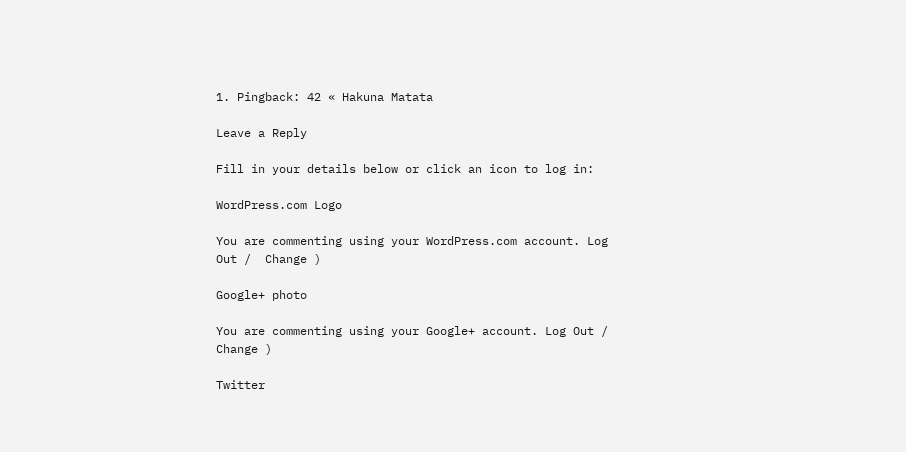1. Pingback: 42 « Hakuna Matata

Leave a Reply

Fill in your details below or click an icon to log in:

WordPress.com Logo

You are commenting using your WordPress.com account. Log Out /  Change )

Google+ photo

You are commenting using your Google+ account. Log Out /  Change )

Twitter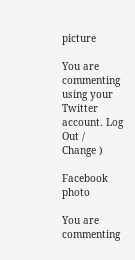picture

You are commenting using your Twitter account. Log Out /  Change )

Facebook photo

You are commenting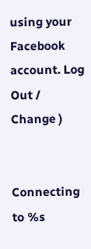using your Facebook account. Log Out /  Change )


Connecting to %s